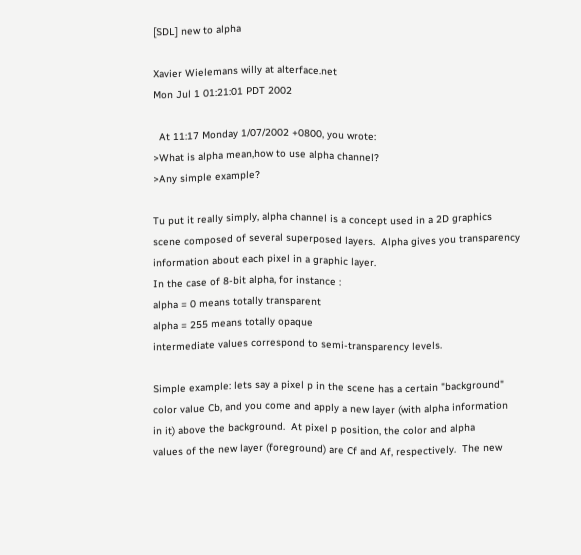[SDL] new to alpha

Xavier Wielemans willy at alterface.net
Mon Jul 1 01:21:01 PDT 2002

  At 11:17 Monday 1/07/2002 +0800, you wrote:
>What is alpha mean,how to use alpha channel?
>Any simple example?

Tu put it really simply, alpha channel is a concept used in a 2D graphics
scene composed of several superposed layers.  Alpha gives you transparency
information about each pixel in a graphic layer.
In the case of 8-bit alpha, for instance :
alpha = 0 means totally transparent
alpha = 255 means totally opaque
intermediate values correspond to semi-transparency levels.

Simple example: lets say a pixel p in the scene has a certain "background"
color value Cb, and you come and apply a new layer (with alpha information
in it) above the background.  At pixel p position, the color and alpha
values of the new layer (foreground) are Cf and Af, respectively.  The new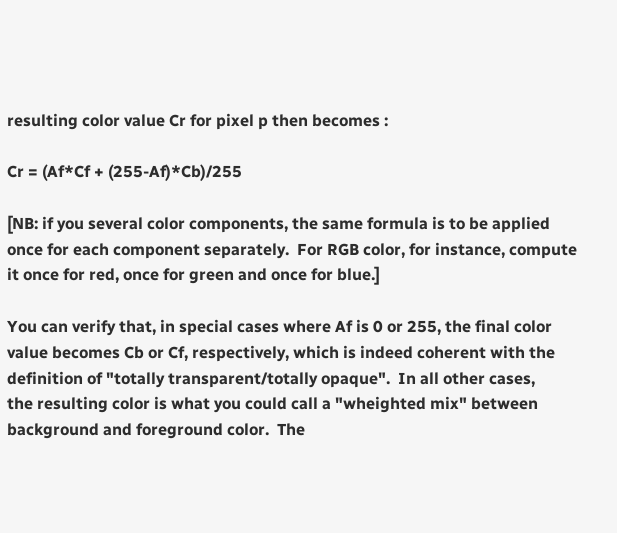resulting color value Cr for pixel p then becomes :

Cr = (Af*Cf + (255-Af)*Cb)/255

[NB: if you several color components, the same formula is to be applied
once for each component separately.  For RGB color, for instance, compute
it once for red, once for green and once for blue.]

You can verify that, in special cases where Af is 0 or 255, the final color
value becomes Cb or Cf, respectively, which is indeed coherent with the
definition of "totally transparent/totally opaque".  In all other cases,
the resulting color is what you could call a "wheighted mix" between
background and foreground color.  The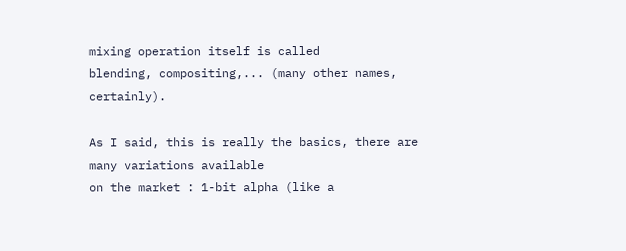mixing operation itself is called
blending, compositing,... (many other names, certainly).

As I said, this is really the basics, there are many variations available
on the market : 1-bit alpha (like a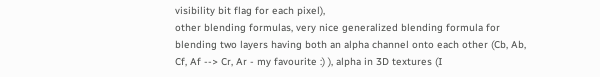visibility bit flag for each pixel),
other blending formulas, very nice generalized blending formula for
blending two layers having both an alpha channel onto each other (Cb, Ab,
Cf, Af --> Cr, Ar - my favourite :) ), alpha in 3D textures (I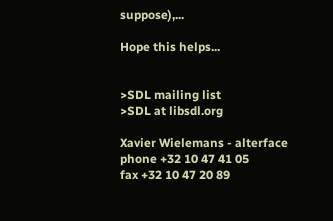suppose),...

Hope this helps...


>SDL mailing list
>SDL at libsdl.org

Xavier Wielemans - alterface
phone +32 10 47 41 05
fax +32 10 47 20 89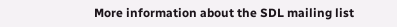More information about the SDL mailing list